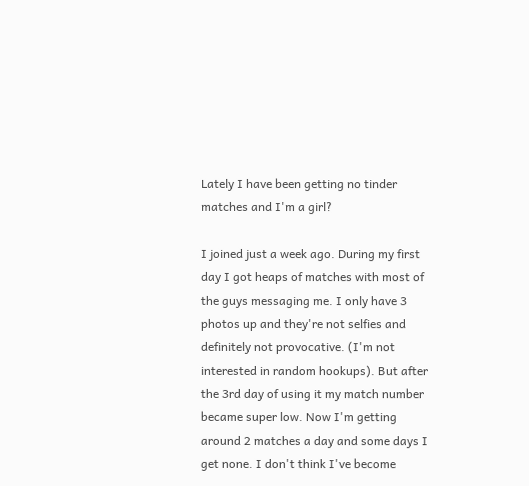Lately I have been getting no tinder matches and I'm a girl?

I joined just a week ago. During my first day I got heaps of matches with most of the guys messaging me. I only have 3 photos up and they're not selfies and definitely not provocative. (I'm not interested in random hookups). But after the 3rd day of using it my match number became super low. Now I'm getting around 2 matches a day and some days I get none. I don't think I've become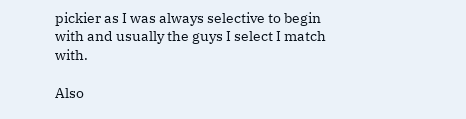pickier as I was always selective to begin with and usually the guys I select I match with.

Also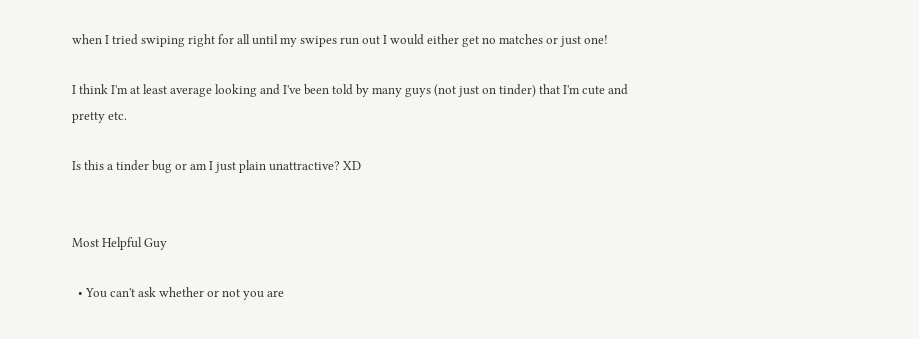when I tried swiping right for all until my swipes run out I would either get no matches or just one!

I think I'm at least average looking and I've been told by many guys (not just on tinder) that I'm cute and pretty etc.

Is this a tinder bug or am I just plain unattractive? XD


Most Helpful Guy

  • You can't ask whether or not you are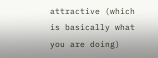attractive (which is basically what you are doing)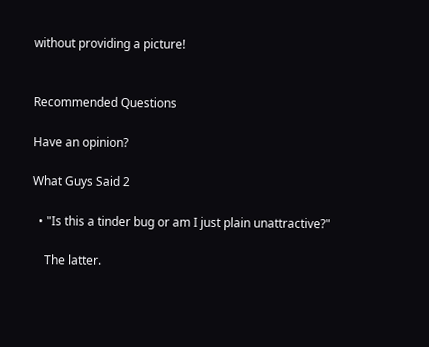without providing a picture!


Recommended Questions

Have an opinion?

What Guys Said 2

  • "Is this a tinder bug or am I just plain unattractive?"

    The latter.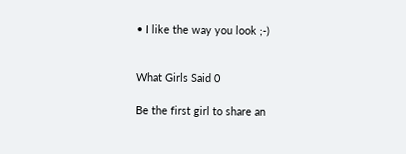• I like the way you look ;-)


What Girls Said 0

Be the first girl to share an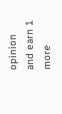opinion
and earn 1 more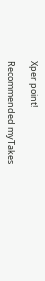Xper point!

Recommended myTakes